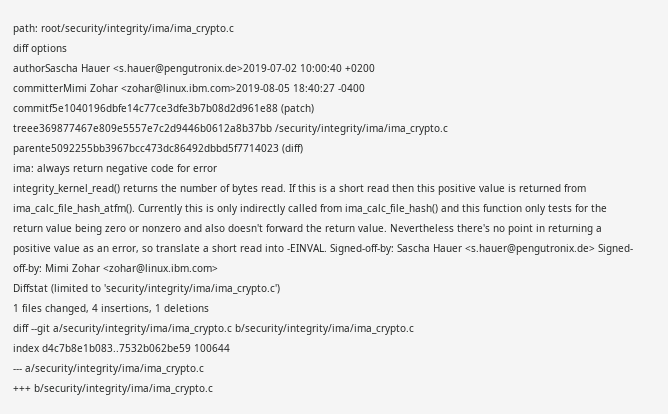path: root/security/integrity/ima/ima_crypto.c
diff options
authorSascha Hauer <s.hauer@pengutronix.de>2019-07-02 10:00:40 +0200
committerMimi Zohar <zohar@linux.ibm.com>2019-08-05 18:40:27 -0400
commitf5e1040196dbfe14c77ce3dfe3b7b08d2d961e88 (patch)
treee369877467e809e5557e7c2d9446b0612a8b37bb /security/integrity/ima/ima_crypto.c
parente5092255bb3967bcc473dc86492dbbd5f7714023 (diff)
ima: always return negative code for error
integrity_kernel_read() returns the number of bytes read. If this is a short read then this positive value is returned from ima_calc_file_hash_atfm(). Currently this is only indirectly called from ima_calc_file_hash() and this function only tests for the return value being zero or nonzero and also doesn't forward the return value. Nevertheless there's no point in returning a positive value as an error, so translate a short read into -EINVAL. Signed-off-by: Sascha Hauer <s.hauer@pengutronix.de> Signed-off-by: Mimi Zohar <zohar@linux.ibm.com>
Diffstat (limited to 'security/integrity/ima/ima_crypto.c')
1 files changed, 4 insertions, 1 deletions
diff --git a/security/integrity/ima/ima_crypto.c b/security/integrity/ima/ima_crypto.c
index d4c7b8e1b083..7532b062be59 100644
--- a/security/integrity/ima/ima_crypto.c
+++ b/security/integrity/ima/ima_crypto.c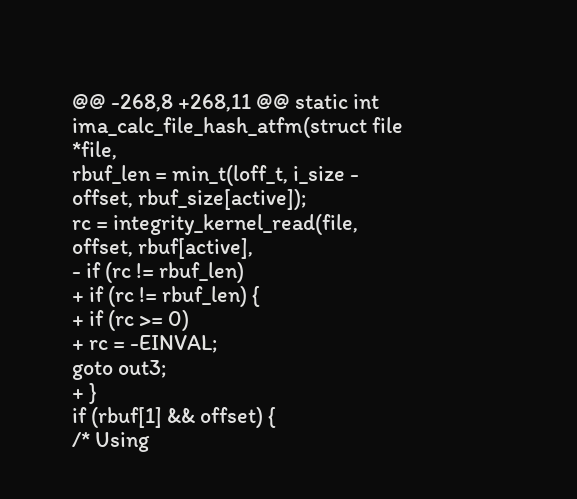@@ -268,8 +268,11 @@ static int ima_calc_file_hash_atfm(struct file *file,
rbuf_len = min_t(loff_t, i_size - offset, rbuf_size[active]);
rc = integrity_kernel_read(file, offset, rbuf[active],
- if (rc != rbuf_len)
+ if (rc != rbuf_len) {
+ if (rc >= 0)
+ rc = -EINVAL;
goto out3;
+ }
if (rbuf[1] && offset) {
/* Using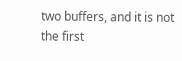two buffers, and it is not the first